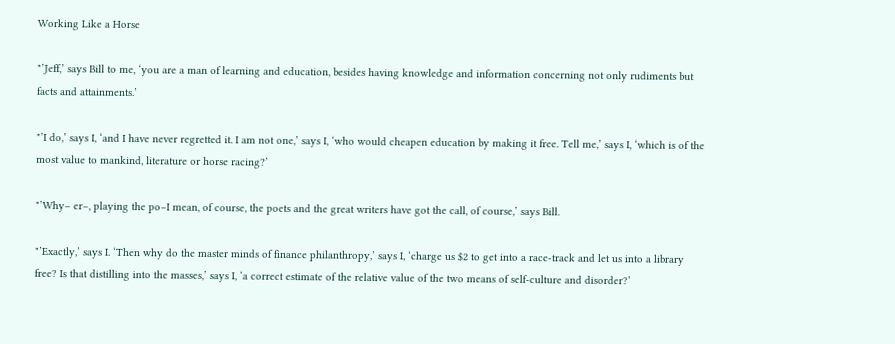Working Like a Horse

"’Jeff,’ says Bill to me, ‘you are a man of learning and education, besides having knowledge and information concerning not only rudiments but facts and attainments.’

"’I do,’ says I, ‘and I have never regretted it. I am not one,’ says I, ‘who would cheapen education by making it free. Tell me,’ says I, ‘which is of the most value to mankind, literature or horse racing?’

"’Why– er–, playing the po–I mean, of course, the poets and the great writers have got the call, of course,’ says Bill.

"’Exactly,’ says I. ‘Then why do the master minds of finance philanthropy,’ says I, ‘charge us $2 to get into a race-track and let us into a library free? Is that distilling into the masses,’ says I, ‘a correct estimate of the relative value of the two means of self-culture and disorder?’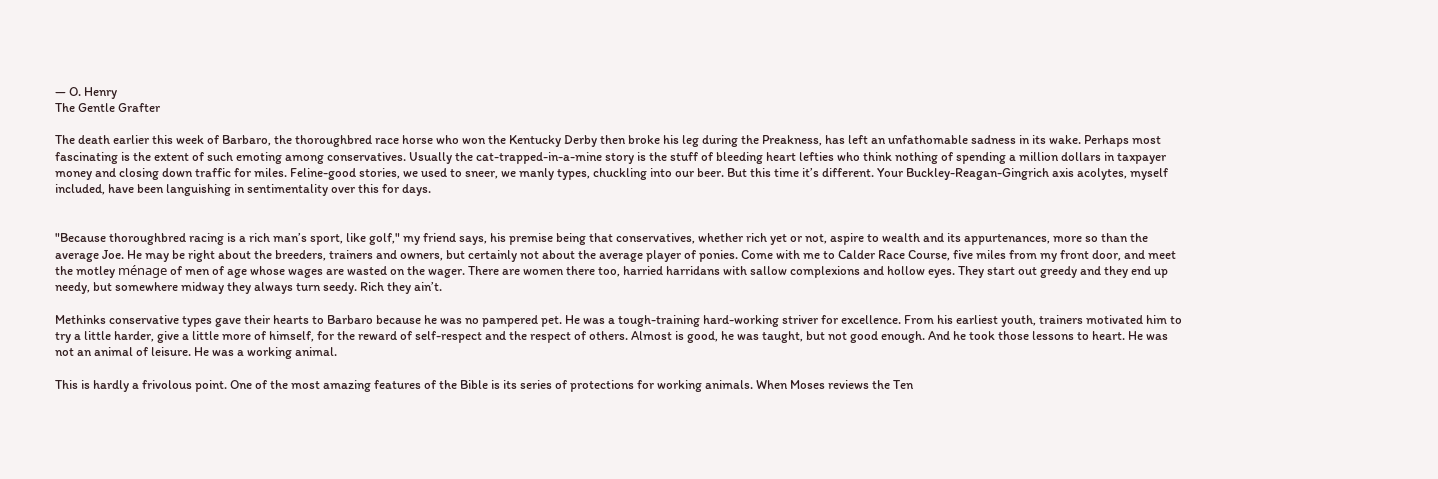— O. Henry
The Gentle Grafter

The death earlier this week of Barbaro, the thoroughbred race horse who won the Kentucky Derby then broke his leg during the Preakness, has left an unfathomable sadness in its wake. Perhaps most fascinating is the extent of such emoting among conservatives. Usually the cat-trapped-in-a-mine story is the stuff of bleeding heart lefties who think nothing of spending a million dollars in taxpayer money and closing down traffic for miles. Feline-good stories, we used to sneer, we manly types, chuckling into our beer. But this time it’s different. Your Buckley-Reagan-Gingrich axis acolytes, myself included, have been languishing in sentimentality over this for days.


"Because thoroughbred racing is a rich man’s sport, like golf," my friend says, his premise being that conservatives, whether rich yet or not, aspire to wealth and its appurtenances, more so than the average Joe. He may be right about the breeders, trainers and owners, but certainly not about the average player of ponies. Come with me to Calder Race Course, five miles from my front door, and meet the motley ménage of men of age whose wages are wasted on the wager. There are women there too, harried harridans with sallow complexions and hollow eyes. They start out greedy and they end up needy, but somewhere midway they always turn seedy. Rich they ain’t.

Methinks conservative types gave their hearts to Barbaro because he was no pampered pet. He was a tough-training hard-working striver for excellence. From his earliest youth, trainers motivated him to try a little harder, give a little more of himself, for the reward of self-respect and the respect of others. Almost is good, he was taught, but not good enough. And he took those lessons to heart. He was not an animal of leisure. He was a working animal.

This is hardly a frivolous point. One of the most amazing features of the Bible is its series of protections for working animals. When Moses reviews the Ten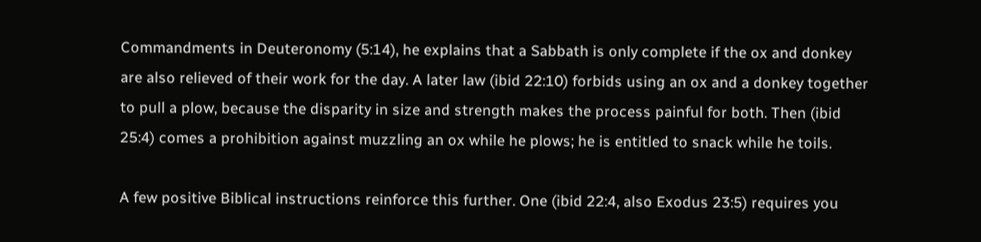Commandments in Deuteronomy (5:14), he explains that a Sabbath is only complete if the ox and donkey are also relieved of their work for the day. A later law (ibid 22:10) forbids using an ox and a donkey together to pull a plow, because the disparity in size and strength makes the process painful for both. Then (ibid 25:4) comes a prohibition against muzzling an ox while he plows; he is entitled to snack while he toils.

A few positive Biblical instructions reinforce this further. One (ibid 22:4, also Exodus 23:5) requires you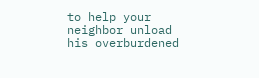to help your neighbor unload his overburdened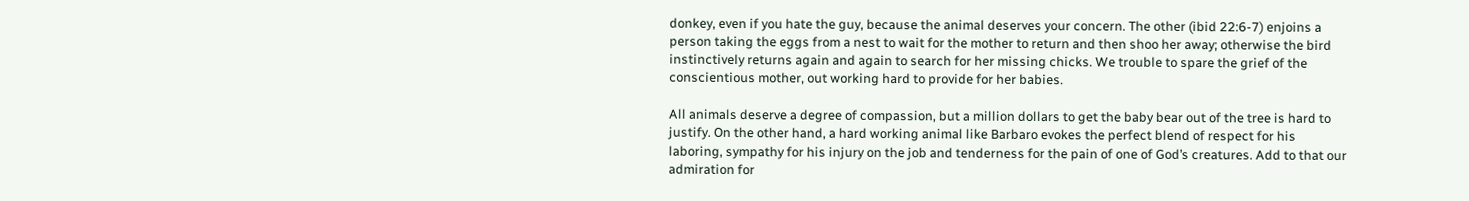donkey, even if you hate the guy, because the animal deserves your concern. The other (ibid 22:6-7) enjoins a person taking the eggs from a nest to wait for the mother to return and then shoo her away; otherwise the bird instinctively returns again and again to search for her missing chicks. We trouble to spare the grief of the conscientious mother, out working hard to provide for her babies.

All animals deserve a degree of compassion, but a million dollars to get the baby bear out of the tree is hard to justify. On the other hand, a hard working animal like Barbaro evokes the perfect blend of respect for his laboring, sympathy for his injury on the job and tenderness for the pain of one of God’s creatures. Add to that our admiration for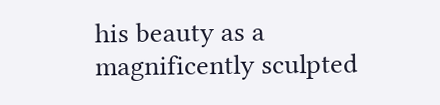his beauty as a magnificently sculpted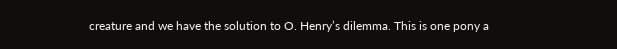creature and we have the solution to O. Henry’s dilemma. This is one pony a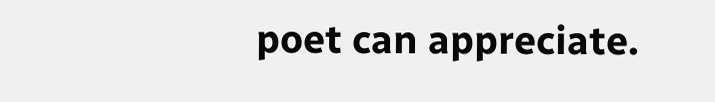poet can appreciate.